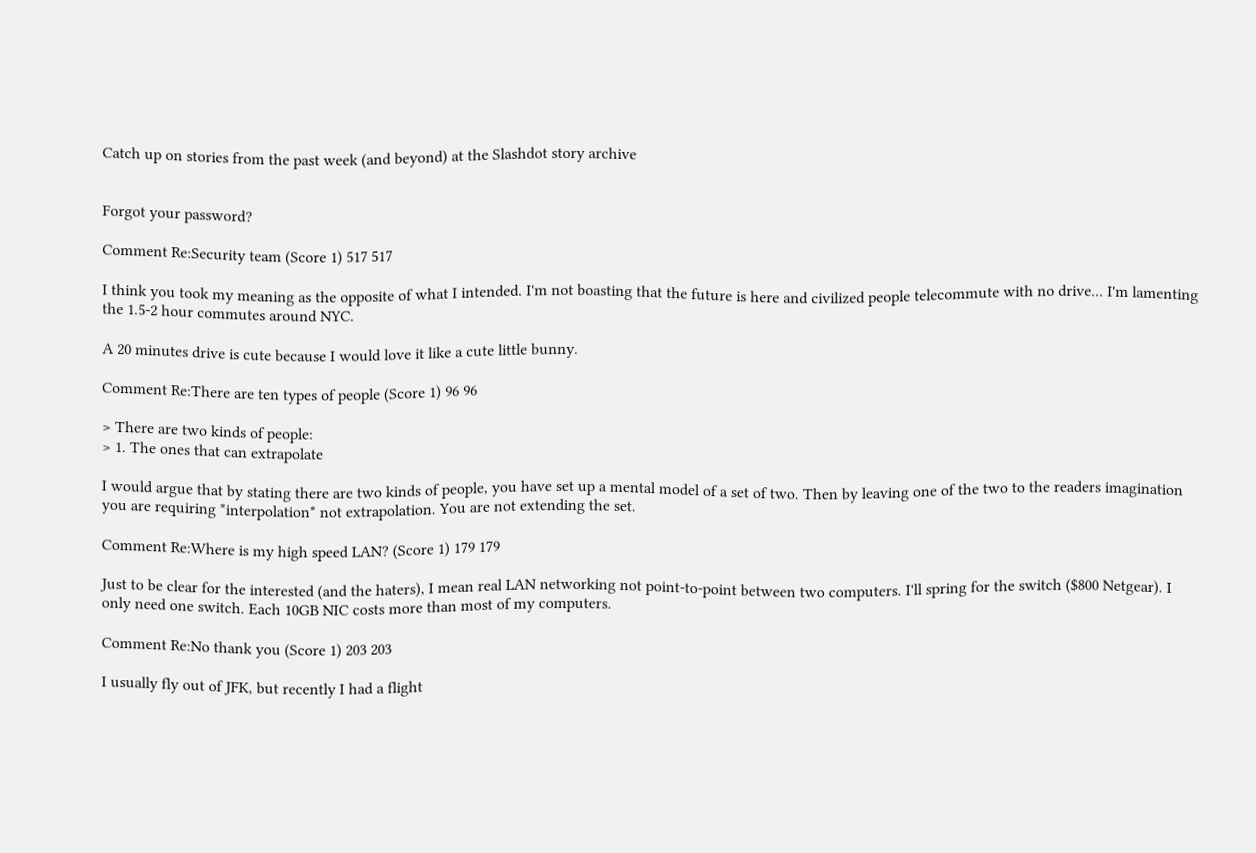Catch up on stories from the past week (and beyond) at the Slashdot story archive


Forgot your password?

Comment Re:Security team (Score 1) 517 517

I think you took my meaning as the opposite of what I intended. I'm not boasting that the future is here and civilized people telecommute with no drive... I'm lamenting the 1.5-2 hour commutes around NYC.

A 20 minutes drive is cute because I would love it like a cute little bunny.

Comment Re:There are ten types of people (Score 1) 96 96

> There are two kinds of people:
> 1. The ones that can extrapolate

I would argue that by stating there are two kinds of people, you have set up a mental model of a set of two. Then by leaving one of the two to the readers imagination you are requiring *interpolation* not extrapolation. You are not extending the set.

Comment Re:Where is my high speed LAN? (Score 1) 179 179

Just to be clear for the interested (and the haters), I mean real LAN networking not point-to-point between two computers. I'll spring for the switch ($800 Netgear). I only need one switch. Each 10GB NIC costs more than most of my computers.

Comment Re:No thank you (Score 1) 203 203

I usually fly out of JFK, but recently I had a flight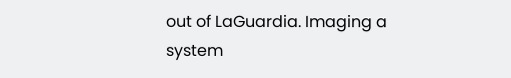out of LaGuardia. Imaging a system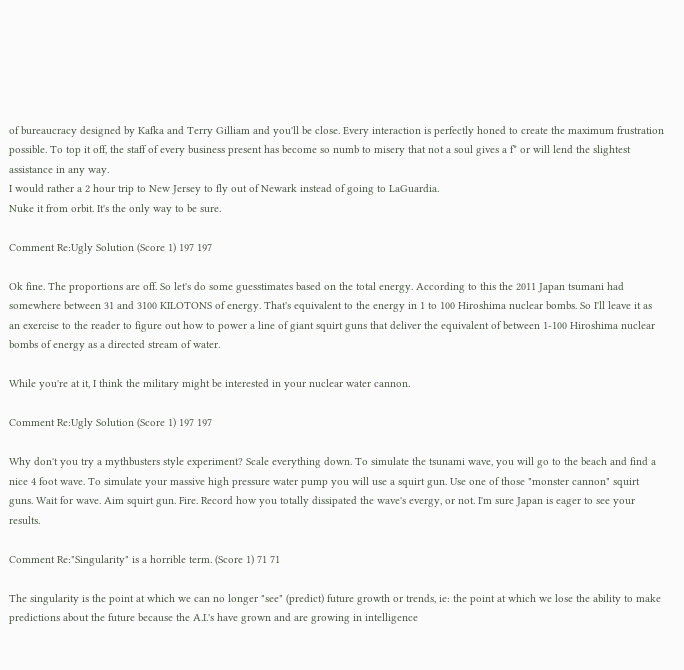of bureaucracy designed by Kafka and Terry Gilliam and you'll be close. Every interaction is perfectly honed to create the maximum frustration possible. To top it off, the staff of every business present has become so numb to misery that not a soul gives a f* or will lend the slightest assistance in any way.
I would rather a 2 hour trip to New Jersey to fly out of Newark instead of going to LaGuardia.
Nuke it from orbit. It's the only way to be sure.

Comment Re:Ugly Solution (Score 1) 197 197

Ok fine. The proportions are off. So let's do some guesstimates based on the total energy. According to this the 2011 Japan tsumani had somewhere between 31 and 3100 KILOTONS of energy. That's equivalent to the energy in 1 to 100 Hiroshima nuclear bombs. So I'll leave it as an exercise to the reader to figure out how to power a line of giant squirt guns that deliver the equivalent of between 1-100 Hiroshima nuclear bombs of energy as a directed stream of water.

While you're at it, I think the military might be interested in your nuclear water cannon.

Comment Re:Ugly Solution (Score 1) 197 197

Why don't you try a mythbusters style experiment? Scale everything down. To simulate the tsunami wave, you will go to the beach and find a nice 4 foot wave. To simulate your massive high pressure water pump you will use a squirt gun. Use one of those "monster cannon" squirt guns. Wait for wave. Aim squirt gun. Fire. Record how you totally dissipated the wave's evergy, or not. I'm sure Japan is eager to see your results.

Comment Re:"Singularity" is a horrible term. (Score 1) 71 71

The singularity is the point at which we can no longer "see" (predict) future growth or trends, ie: the point at which we lose the ability to make predictions about the future because the A.I.'s have grown and are growing in intelligence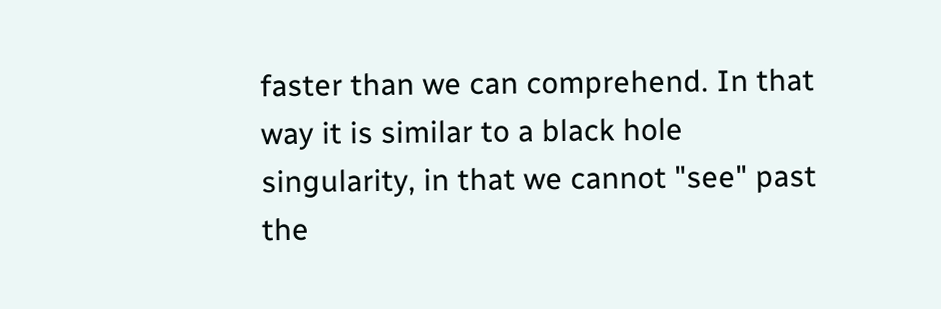faster than we can comprehend. In that way it is similar to a black hole singularity, in that we cannot "see" past the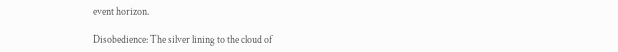event horizon.

Disobedience: The silver lining to the cloud of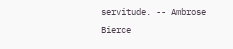servitude. -- Ambrose Bierce